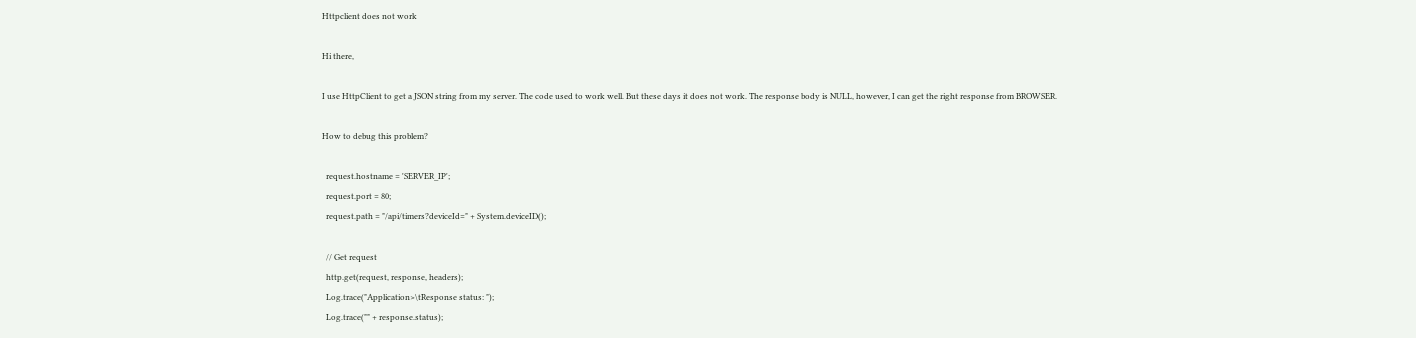Httpclient does not work

Hi there,

I use HttpClient to get a JSON string from my server. The code used to work well. But these days it does not work. The response body is NULL, however, I can get the right response from BROWSER.

How to debug this problem?

  request.hostname = 'SERVER_IP';
  request.port = 80;
  request.path = "/api/timers?deviceId=" + System.deviceID();

  // Get request
  http.get(request, response, headers);
  Log.trace("Application>\tResponse status: ");
  Log.trace("" + response.status);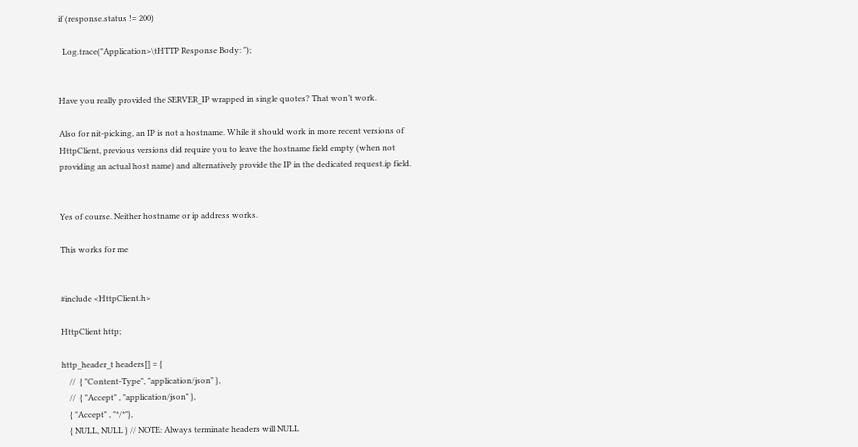if (response.status != 200)

  Log.trace("Application>\tHTTP Response Body: ");


Have you really provided the SERVER_IP wrapped in single quotes? That won’t work.

Also for nit-picking, an IP is not a hostname. While it should work in more recent versions of HttpClient, previous versions did require you to leave the hostname field empty (when not providing an actual host name) and alternatively provide the IP in the dedicated request.ip field.


Yes of course. Neither hostname or ip address works.

This works for me


#include <HttpClient.h>

HttpClient http;

http_header_t headers[] = {
    //  { "Content-Type", "application/json" },
    //  { "Accept" , "application/json" },
    { "Accept" , "*/*"},
    { NULL, NULL } // NOTE: Always terminate headers will NULL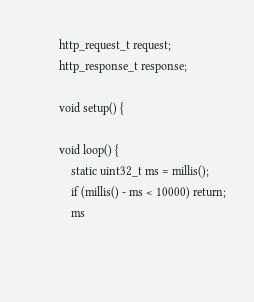http_request_t request;
http_response_t response;

void setup() {

void loop() {
    static uint32_t ms = millis();
    if (millis() - ms < 10000) return;
    ms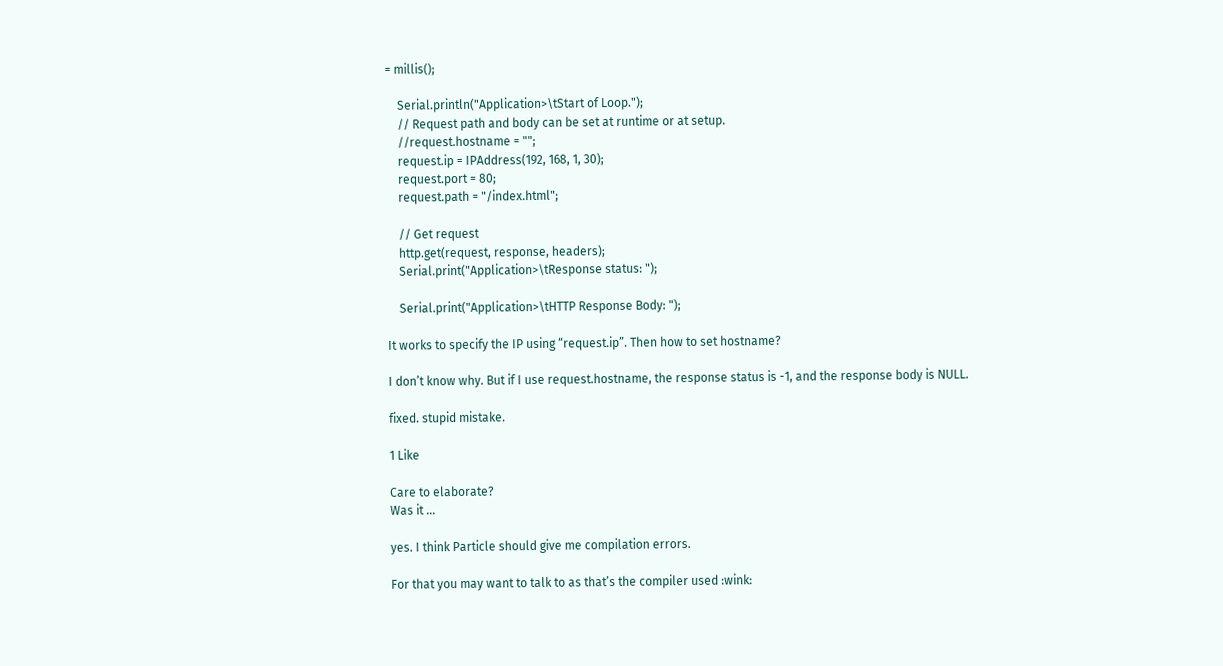= millis();

    Serial.println("Application>\tStart of Loop.");
    // Request path and body can be set at runtime or at setup.
    //request.hostname = "";
    request.ip = IPAddress(192, 168, 1, 30);
    request.port = 80;
    request.path = "/index.html";

    // Get request
    http.get(request, response, headers);
    Serial.print("Application>\tResponse status: ");

    Serial.print("Application>\tHTTP Response Body: ");

It works to specify the IP using “request.ip”. Then how to set hostname?

I don’t know why. But if I use request.hostname, the response status is -1, and the response body is NULL.

fixed. stupid mistake.

1 Like

Care to elaborate?
Was it …

yes. I think Particle should give me compilation errors.

For that you may want to talk to as that’s the compiler used :wink: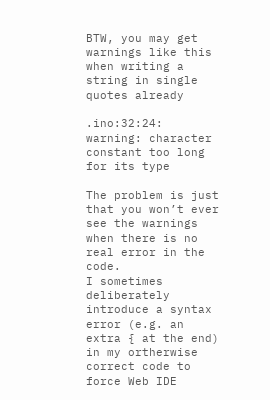BTW, you may get warnings like this when writing a string in single quotes already

.ino:32:24: warning: character constant too long for its type

The problem is just that you won’t ever see the warnings when there is no real error in the code.
I sometimes deliberately introduce a syntax error (e.g. an extra { at the end) in my ortherwise correct code to force Web IDE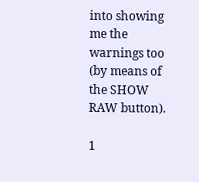into showing me the warnings too (by means of the SHOW RAW button).

1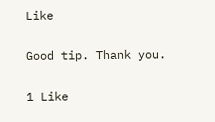Like

Good tip. Thank you.

1 Like